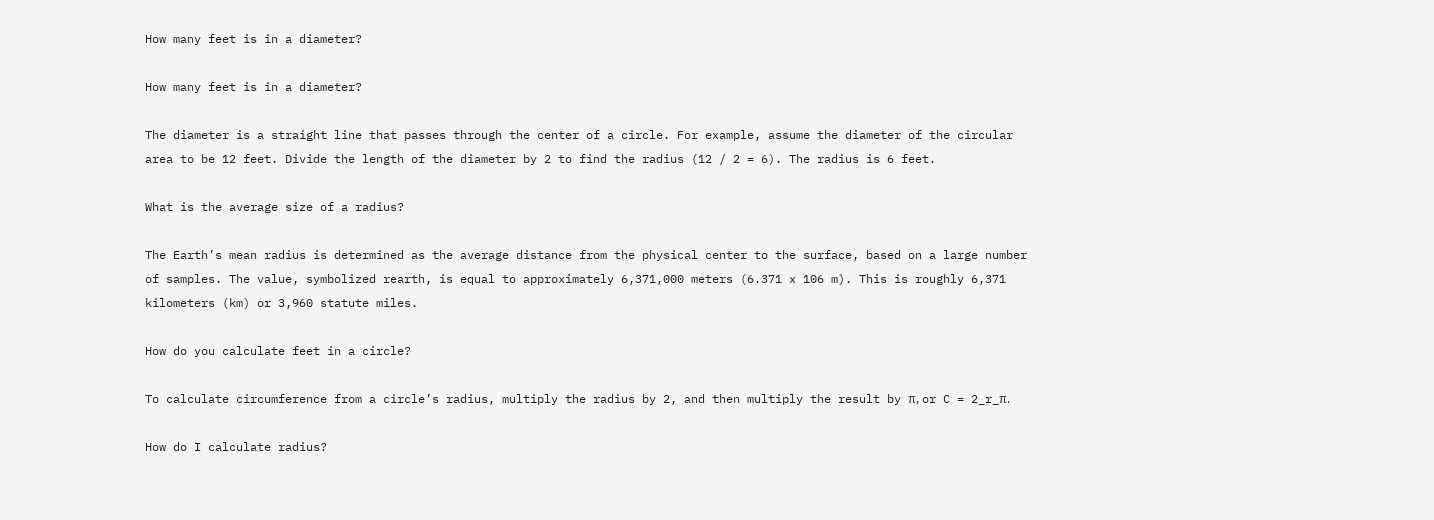How many feet is in a diameter?

How many feet is in a diameter?

The diameter is a straight line that passes through the center of a circle. For example, assume the diameter of the circular area to be 12 feet. Divide the length of the diameter by 2 to find the radius (12 / 2 = 6). The radius is 6 feet.

What is the average size of a radius?

The Earth’s mean radius is determined as the average distance from the physical center to the surface, based on a large number of samples. The value, symbolized rearth, is equal to approximately 6,371,000 meters (6.371 x 106 m). This is roughly 6,371 kilometers (km) or 3,960 statute miles.

How do you calculate feet in a circle?

To calculate circumference from a circle’s radius, multiply the radius by 2, and then multiply the result by π, or C = 2_r_π.

How do I calculate radius?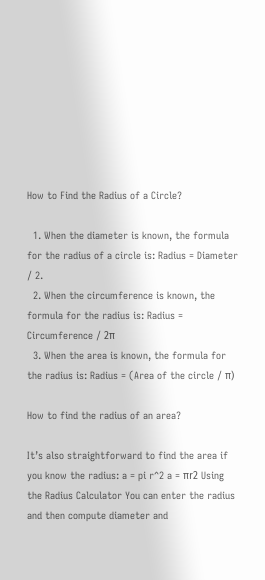How to Find the Radius of a Circle?

  1. When the diameter is known, the formula for the radius of a circle is: Radius = Diameter / 2.
  2. When the circumference is known, the formula for the radius is: Radius = Circumference / 2π
  3. When the area is known, the formula for the radius is: Radius = (Area of the circle / π)

How to find the radius of an area?

It’s also straightforward to find the area if you know the radius: a = pi r^2 a = πr2 Using the Radius Calculator You can enter the radius and then compute diameter and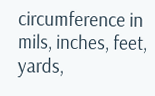circumference in mils, inches, feet, yards,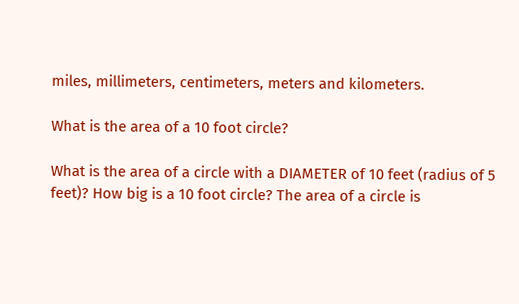miles, millimeters, centimeters, meters and kilometers.

What is the area of a 10 foot circle?

What is the area of a circle with a DIAMETER of 10 feet (radius of 5 feet)? How big is a 10 foot circle? The area of a circle is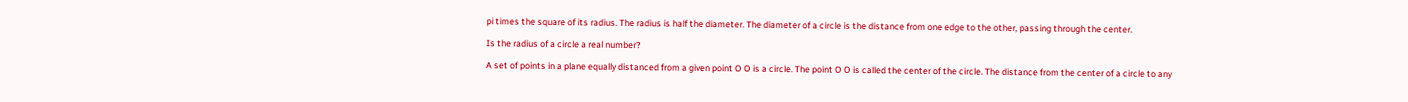pi times the square of its radius. The radius is half the diameter. The diameter of a circle is the distance from one edge to the other, passing through the center.

Is the radius of a circle a real number?

A set of points in a plane equally distanced from a given point O O is a circle. The point O O is called the center of the circle. The distance from the center of a circle to any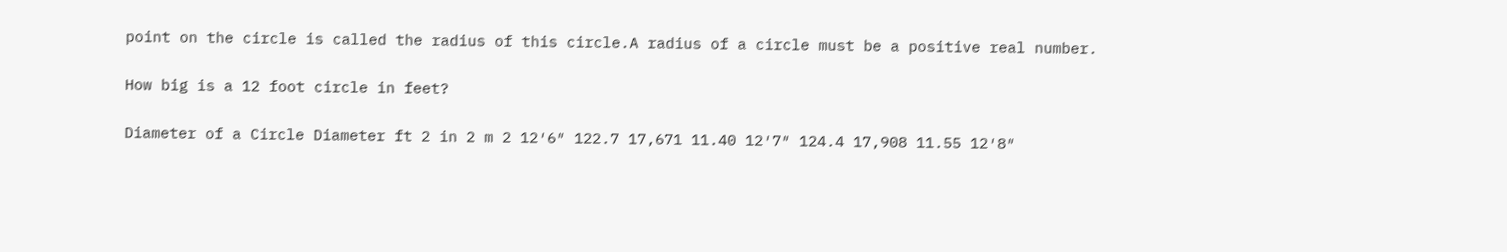point on the circle is called the radius of this circle.A radius of a circle must be a positive real number.

How big is a 12 foot circle in feet?

Diameter of a Circle Diameter ft 2 in 2 m 2 12′6″ 122.7 17,671 11.40 12′7″ 124.4 17,908 11.55 12′8″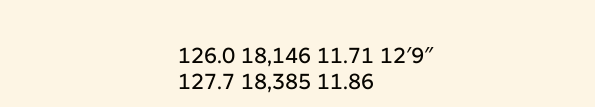126.0 18,146 11.71 12′9″ 127.7 18,385 11.86